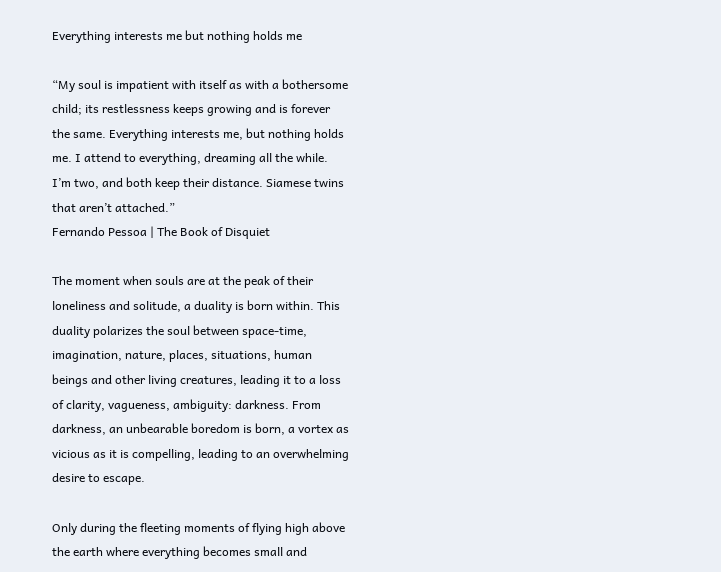Everything interests me but nothing holds me

“My soul is impatient with itself as with a bothersome child; its restlessness keeps growing and is forever the same. Everything interests me, but nothing holds me. I attend to everything, dreaming all the while. I’m two, and both keep their distance. Siamese twins that aren’t attached.”
Fernando Pessoa | The Book of Disquiet

The moment when souls are at the peak of their loneliness and solitude, a duality is born within. This duality polarizes the soul between space-time, imagination, nature, places, situations, human beings and other living creatures, leading it to a loss of clarity, vagueness, ambiguity: darkness. From darkness, an unbearable boredom is born, a vortex as vicious as it is compelling, leading to an overwhelming desire to escape.

Only during the fleeting moments of flying high above the earth where everything becomes small and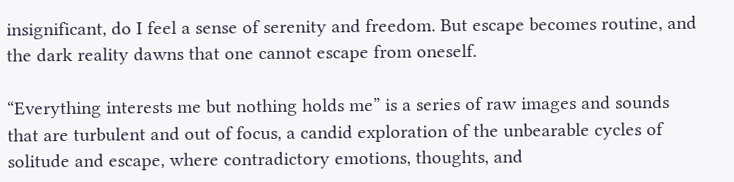insignificant, do I feel a sense of serenity and freedom. But escape becomes routine, and the dark reality dawns that one cannot escape from oneself.

“Everything interests me but nothing holds me” is a series of raw images and sounds that are turbulent and out of focus, a candid exploration of the unbearable cycles of solitude and escape, where contradictory emotions, thoughts, and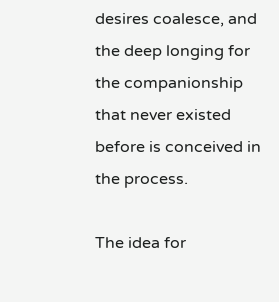desires coalesce, and the deep longing for the companionship that never existed before is conceived in the process.

The idea for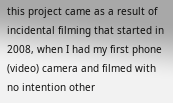this project came as a result of incidental filming that started in 2008, when I had my first phone (video) camera and filmed with no intention other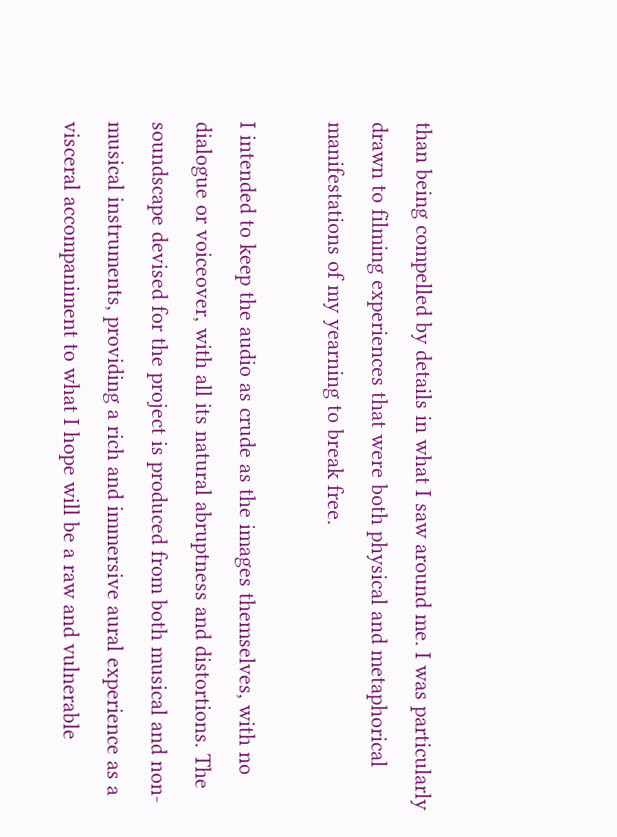than being compelled by details in what I saw around me. I was particularly drawn to filming experiences that were both physical and metaphorical manifestations of my yearning to break free.

I intended to keep the audio as crude as the images themselves, with no dialogue or voiceover, with all its natural abruptness and distortions. The soundscape devised for the project is produced from both musical and non-musical instruments, providing a rich and immersive aural experience as a visceral accompaniment to what I hope will be a raw and vulnerable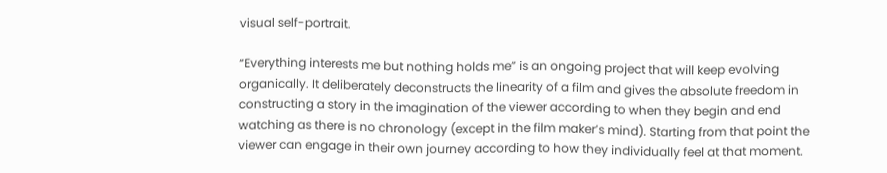visual self-portrait.

“Everything interests me but nothing holds me” is an ongoing project that will keep evolving organically. It deliberately deconstructs the linearity of a film and gives the absolute freedom in constructing a story in the imagination of the viewer according to when they begin and end watching as there is no chronology (except in the film maker’s mind). Starting from that point the viewer can engage in their own journey according to how they individually feel at that moment.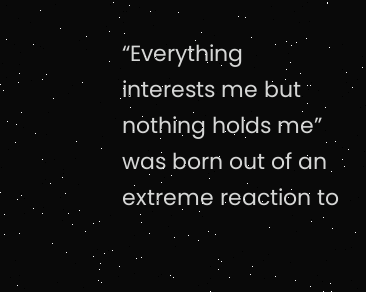“Everything interests me but nothing holds me” was born out of an extreme reaction to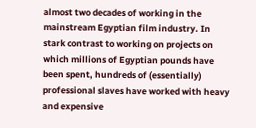almost two decades of working in the mainstream Egyptian film industry. In stark contrast to working on projects on which millions of Egyptian pounds have been spent, hundreds of (essentially) professional slaves have worked with heavy and expensive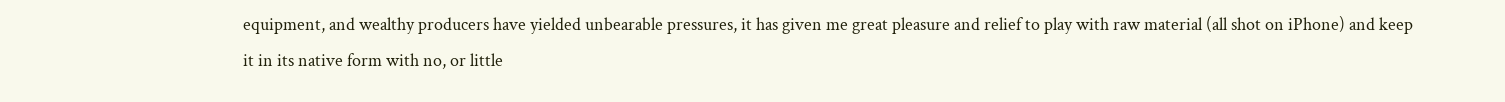equipment, and wealthy producers have yielded unbearable pressures, it has given me great pleasure and relief to play with raw material (all shot on iPhone) and keep it in its native form with no, or little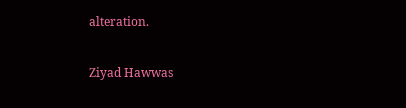alteration.

Ziyad Hawwas